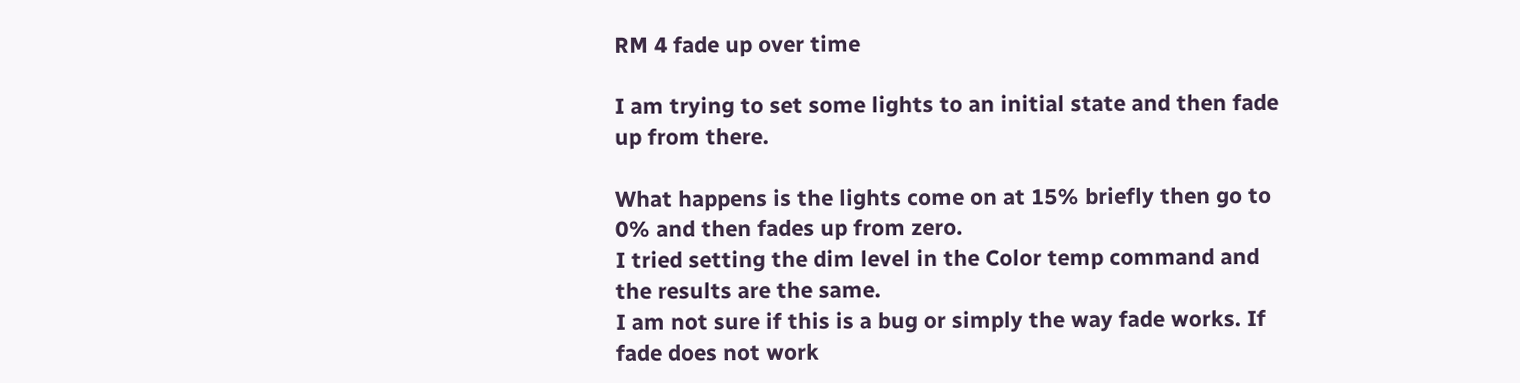RM 4 fade up over time

I am trying to set some lights to an initial state and then fade up from there.

What happens is the lights come on at 15% briefly then go to 0% and then fades up from zero.
I tried setting the dim level in the Color temp command and the results are the same.
I am not sure if this is a bug or simply the way fade works. If fade does not work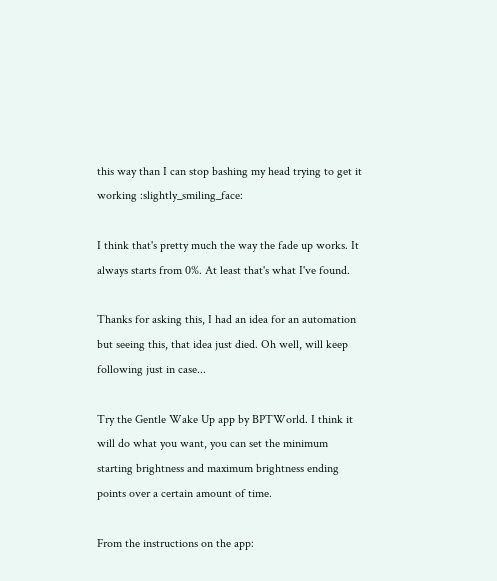this way than I can stop bashing my head trying to get it working :slightly_smiling_face:

I think that's pretty much the way the fade up works. It always starts from 0%. At least that's what I've found.

Thanks for asking this, I had an idea for an automation but seeing this, that idea just died. Oh well, will keep following just in case...

Try the Gentle Wake Up app by BPTWorld. I think it will do what you want, you can set the minimum starting brightness and maximum brightness ending points over a certain amount of time.

From the instructions on the app: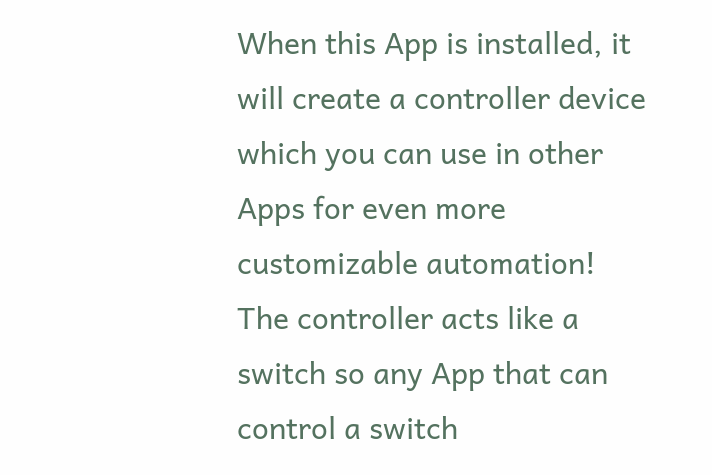When this App is installed, it will create a controller device which you can use in other Apps for even more customizable automation!
The controller acts like a switch so any App that can control a switch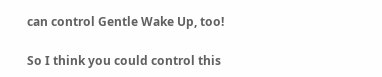can control Gentle Wake Up, too!

So I think you could control this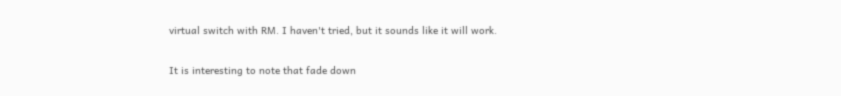virtual switch with RM. I haven't tried, but it sounds like it will work.

It is interesting to note that fade down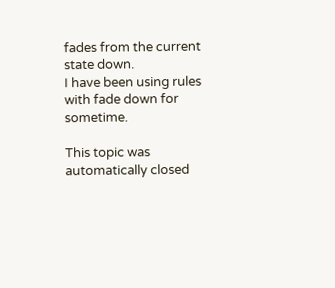fades from the current state down.
I have been using rules with fade down for sometime.

This topic was automatically closed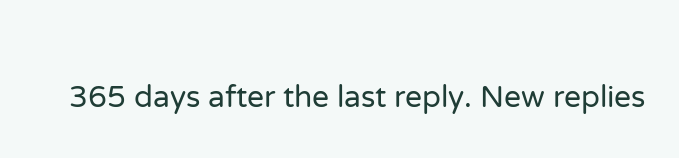365 days after the last reply. New replies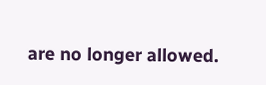are no longer allowed.